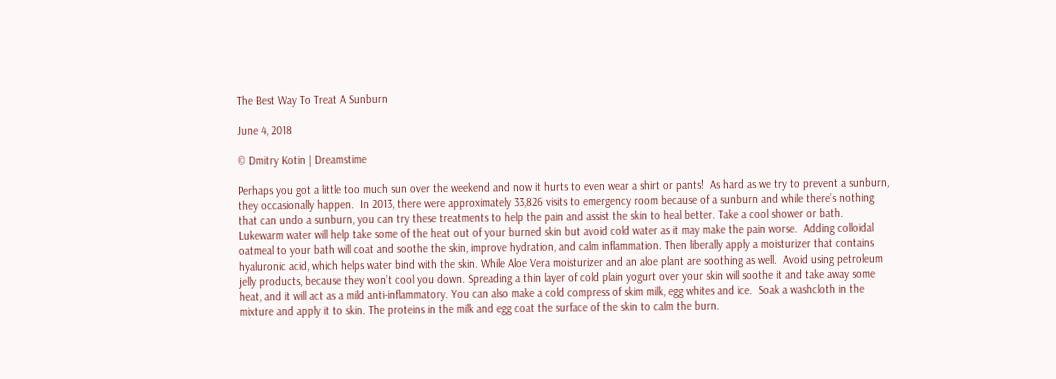The Best Way To Treat A Sunburn

June 4, 2018

© Dmitry Kotin | Dreamstime

Perhaps you got a little too much sun over the weekend and now it hurts to even wear a shirt or pants!  As hard as we try to prevent a sunburn, they occasionally happen.  In 2013, there were approximately 33,826 visits to emergency room because of a sunburn and while there’s nothing that can undo a sunburn, you can try these treatments to help the pain and assist the skin to heal better. Take a cool shower or bath.  Lukewarm water will help take some of the heat out of your burned skin but avoid cold water as it may make the pain worse.  Adding colloidal oatmeal to your bath will coat and soothe the skin, improve hydration, and calm inflammation. Then liberally apply a moisturizer that contains hyaluronic acid, which helps water bind with the skin. While Aloe Vera moisturizer and an aloe plant are soothing as well.  Avoid using petroleum jelly products, because they won’t cool you down. Spreading a thin layer of cold plain yogurt over your skin will soothe it and take away some heat, and it will act as a mild anti-inflammatory. You can also make a cold compress of skim milk, egg whites and ice.  Soak a washcloth in the mixture and apply it to skin. The proteins in the milk and egg coat the surface of the skin to calm the burn.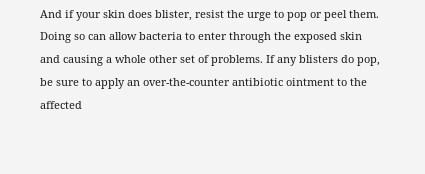And if your skin does blister, resist the urge to pop or peel them. Doing so can allow bacteria to enter through the exposed skin and causing a whole other set of problems. If any blisters do pop, be sure to apply an over-the-counter antibiotic ointment to the affected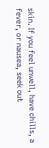skin. If you feel unwell, have chills, a fever, or nausea, seek out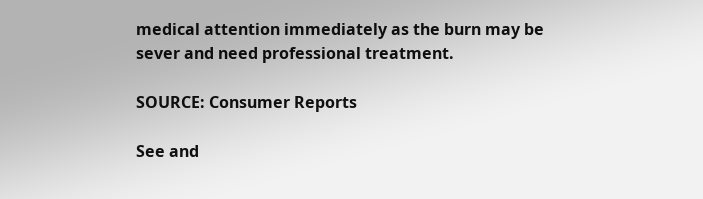medical attention immediately as the burn may be sever and need professional treatment.

SOURCE: Consumer Reports

See and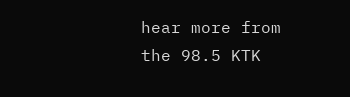hear more from the 98.5 KTK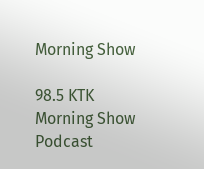Morning Show

98.5 KTK Morning Show Podcast